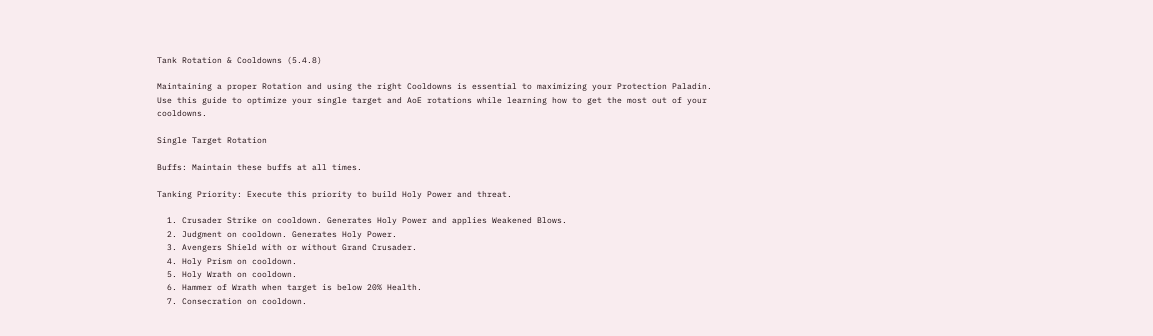Tank Rotation & Cooldowns (5.4.8)

Maintaining a proper Rotation and using the right Cooldowns is essential to maximizing your Protection Paladin. Use this guide to optimize your single target and AoE rotations while learning how to get the most out of your cooldowns.

Single Target Rotation

Buffs: Maintain these buffs at all times.

Tanking Priority: Execute this priority to build Holy Power and threat.

  1. Crusader Strike on cooldown. Generates Holy Power and applies Weakened Blows.
  2. Judgment on cooldown. Generates Holy Power.
  3. Avengers Shield with or without Grand Crusader.
  4. Holy Prism on cooldown.
  5. Holy Wrath on cooldown.
  6. Hammer of Wrath when target is below 20% Health.
  7. Consecration on cooldown.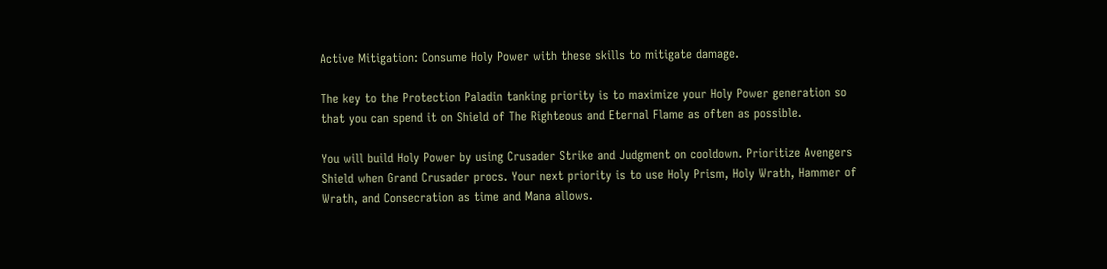Active Mitigation: Consume Holy Power with these skills to mitigate damage.

The key to the Protection Paladin tanking priority is to maximize your Holy Power generation so that you can spend it on Shield of The Righteous and Eternal Flame as often as possible.

You will build Holy Power by using Crusader Strike and Judgment on cooldown. Prioritize Avengers Shield when Grand Crusader procs. Your next priority is to use Holy Prism, Holy Wrath, Hammer of Wrath, and Consecration as time and Mana allows.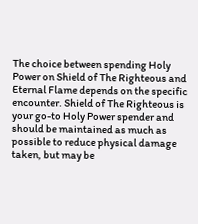The choice between spending Holy Power on Shield of The Righteous and Eternal Flame depends on the specific encounter. Shield of The Righteous is your go-to Holy Power spender and should be maintained as much as possible to reduce physical damage taken, but may be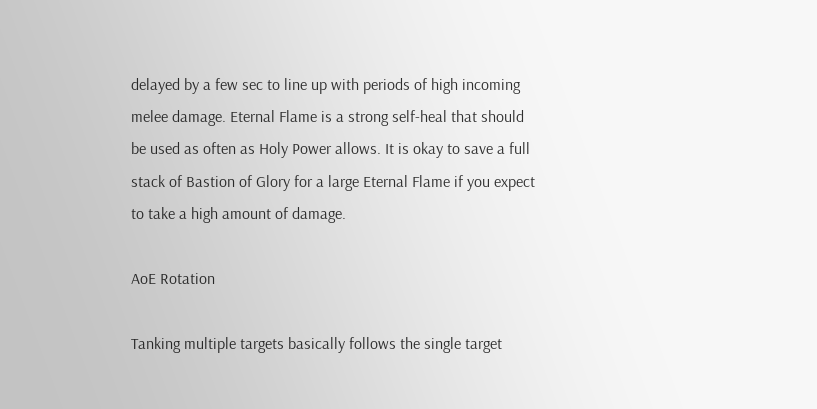delayed by a few sec to line up with periods of high incoming melee damage. Eternal Flame is a strong self-heal that should be used as often as Holy Power allows. It is okay to save a full stack of Bastion of Glory for a large Eternal Flame if you expect to take a high amount of damage.

AoE Rotation

Tanking multiple targets basically follows the single target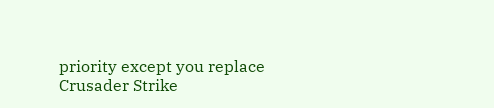priority except you replace Crusader Strike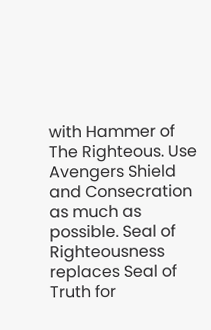with Hammer of The Righteous. Use Avengers Shield and Consecration as much as possible. Seal of Righteousness replaces Seal of Truth for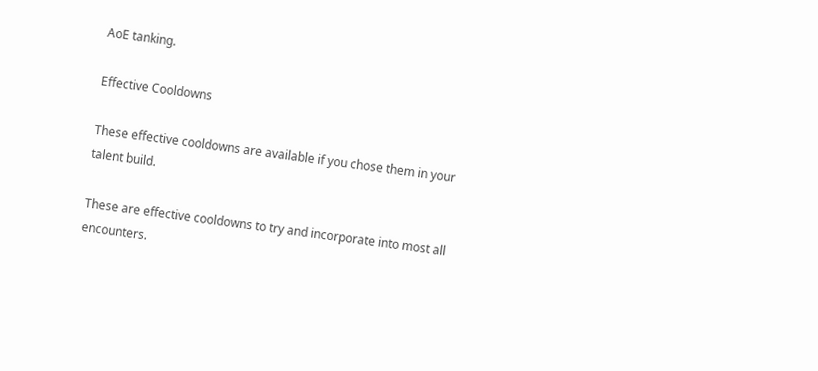AoE tanking.

Effective Cooldowns

These effective cooldowns are available if you chose them in your talent build.

These are effective cooldowns to try and incorporate into most all encounters.